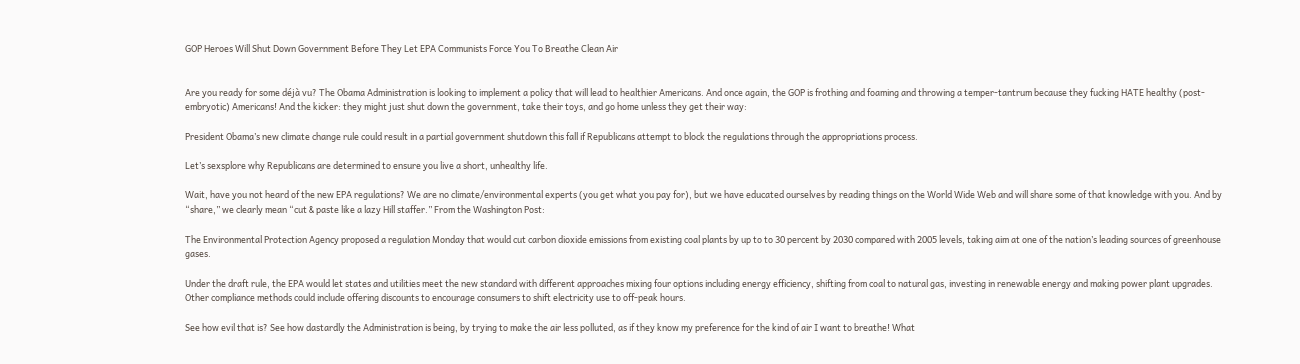GOP Heroes Will Shut Down Government Before They Let EPA Communists Force You To Breathe Clean Air


Are you ready for some déjà vu? The Obama Administration is looking to implement a policy that will lead to healthier Americans. And once again, the GOP is frothing and foaming and throwing a temper-tantrum because they fucking HATE healthy (post-embryotic) Americans! And the kicker: they might just shut down the government, take their toys, and go home unless they get their way:

President Obama’s new climate change rule could result in a partial government shutdown this fall if Republicans attempt to block the regulations through the appropriations process.

Let’s sexsplore why Republicans are determined to ensure you live a short, unhealthy life.

Wait, have you not heard of the new EPA regulations? We are no climate/environmental experts (you get what you pay for), but we have educated ourselves by reading things on the World Wide Web and will share some of that knowledge with you. And by “share,” we clearly mean “cut & paste like a lazy Hill staffer.” From the Washington Post:

The Environmental Protection Agency proposed a regulation Monday that would cut carbon dioxide emissions from existing coal plants by up to to 30 percent by 2030 compared with 2005 levels, taking aim at one of the nation’s leading sources of greenhouse gases.

Under the draft rule, the EPA would let states and utilities meet the new standard with different approaches mixing four options including energy efficiency, shifting from coal to natural gas, investing in renewable energy and making power plant upgrades. Other compliance methods could include offering discounts to encourage consumers to shift electricity use to off-peak hours.

See how evil that is? See how dastardly the Administration is being, by trying to make the air less polluted, as if they know my preference for the kind of air I want to breathe! What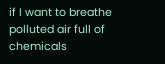if I want to breathe polluted air full of chemicals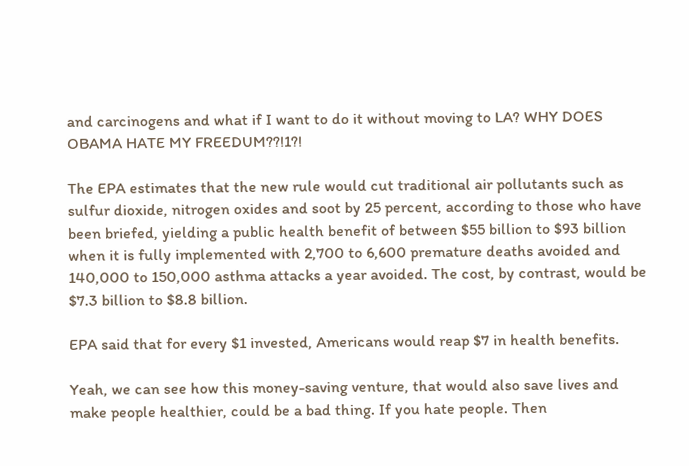and carcinogens and what if I want to do it without moving to LA? WHY DOES OBAMA HATE MY FREEDUM??!1?!

The EPA estimates that the new rule would cut traditional air pollutants such as sulfur dioxide, nitrogen oxides and soot by 25 percent, according to those who have been briefed, yielding a public health benefit of between $55 billion to $93 billion when it is fully implemented with 2,700 to 6,600 premature deaths avoided and 140,000 to 150,000 asthma attacks a year avoided. The cost, by contrast, would be $7.3 billion to $8.8 billion.

EPA said that for every $1 invested, Americans would reap $7 in health benefits.

Yeah, we can see how this money-saving venture, that would also save lives and make people healthier, could be a bad thing. If you hate people. Then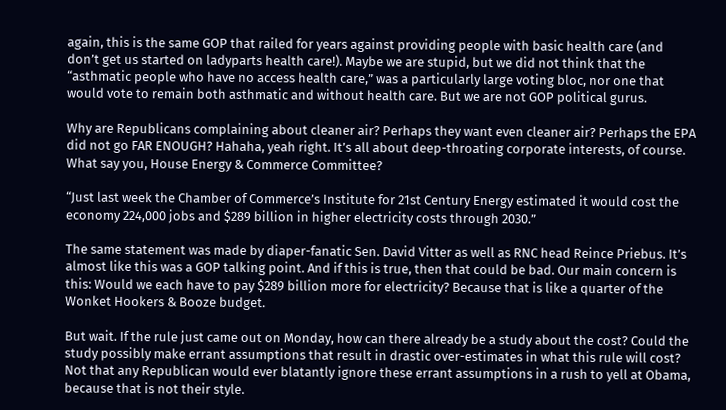again, this is the same GOP that railed for years against providing people with basic health care (and don’t get us started on ladyparts health care!). Maybe we are stupid, but we did not think that the “asthmatic people who have no access health care,” was a particularly large voting bloc, nor one that would vote to remain both asthmatic and without health care. But we are not GOP political gurus.

Why are Republicans complaining about cleaner air? Perhaps they want even cleaner air? Perhaps the EPA did not go FAR ENOUGH? Hahaha, yeah right. It’s all about deep-throating corporate interests, of course. What say you, House Energy & Commerce Committee?

“Just last week the Chamber of Commerce’s Institute for 21st Century Energy estimated it would cost the economy 224,000 jobs and $289 billion in higher electricity costs through 2030.”

The same statement was made by diaper-fanatic Sen. David Vitter as well as RNC head Reince Priebus. It’s almost like this was a GOP talking point. And if this is true, then that could be bad. Our main concern is this: Would we each have to pay $289 billion more for electricity? Because that is like a quarter of the Wonket Hookers & Booze budget.

But wait. If the rule just came out on Monday, how can there already be a study about the cost? Could the study possibly make errant assumptions that result in drastic over-estimates in what this rule will cost? Not that any Republican would ever blatantly ignore these errant assumptions in a rush to yell at Obama, because that is not their style.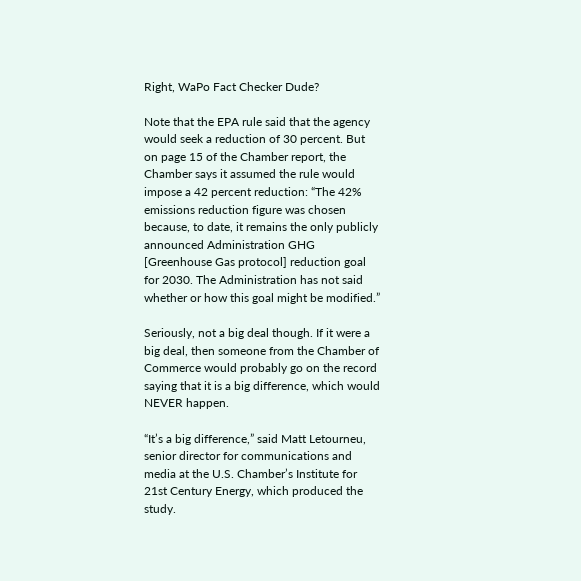Right, WaPo Fact Checker Dude?

Note that the EPA rule said that the agency would seek a reduction of 30 percent. But on page 15 of the Chamber report, the Chamber says it assumed the rule would impose a 42 percent reduction: “The 42% emissions reduction figure was chosen because, to date, it remains the only publicly announced Administration GHG [Greenhouse Gas protocol] reduction goal for 2030. The Administration has not said whether or how this goal might be modified.”

Seriously, not a big deal though. If it were a big deal, then someone from the Chamber of Commerce would probably go on the record saying that it is a big difference, which would NEVER happen.

“It’s a big difference,” said Matt Letourneu, senior director for communications and media at the U.S. Chamber’s Institute for 21st Century Energy, which produced the study.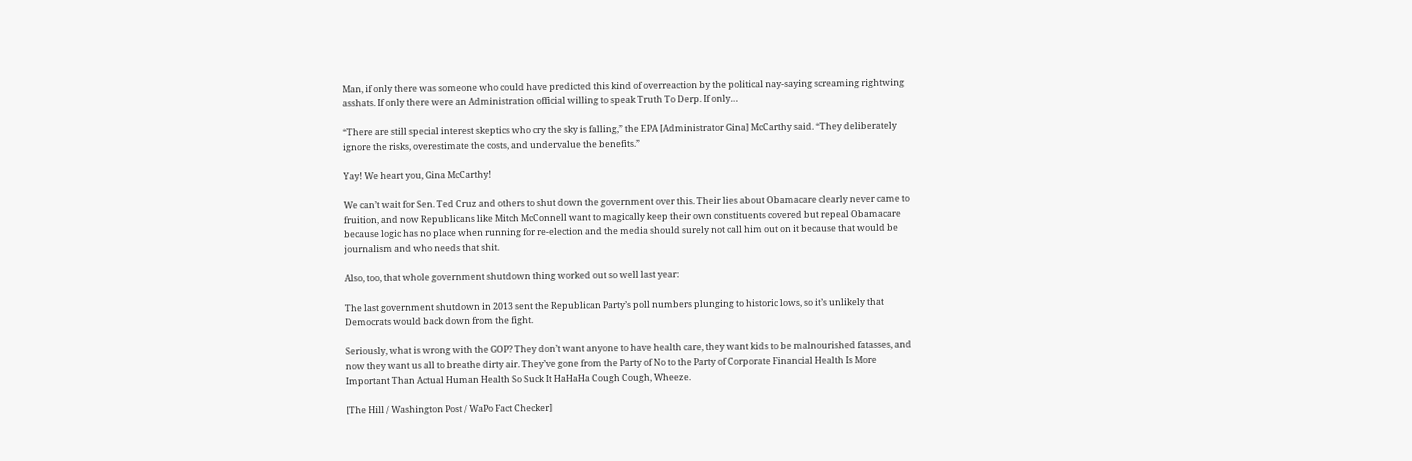Man, if only there was someone who could have predicted this kind of overreaction by the political nay-saying screaming rightwing asshats. If only there were an Administration official willing to speak Truth To Derp. If only…

“There are still special interest skeptics who cry the sky is falling,” the EPA [Administrator Gina] McCarthy said. “They deliberately ignore the risks, overestimate the costs, and undervalue the benefits.”

Yay! We heart you, Gina McCarthy!

We can’t wait for Sen. Ted Cruz and others to shut down the government over this. Their lies about Obamacare clearly never came to fruition, and now Republicans like Mitch McConnell want to magically keep their own constituents covered but repeal Obamacare because logic has no place when running for re-election and the media should surely not call him out on it because that would be journalism and who needs that shit.

Also, too, that whole government shutdown thing worked out so well last year:

The last government shutdown in 2013 sent the Republican Party’s poll numbers plunging to historic lows, so it’s unlikely that Democrats would back down from the fight.

Seriously, what is wrong with the GOP? They don’t want anyone to have health care, they want kids to be malnourished fatasses, and now they want us all to breathe dirty air. They’ve gone from the Party of No to the Party of Corporate Financial Health Is More Important Than Actual Human Health So Suck It HaHaHa Cough Cough, Wheeze.

[The Hill / Washington Post / WaPo Fact Checker]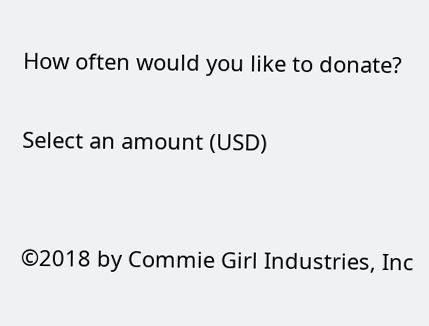How often would you like to donate?

Select an amount (USD)


©2018 by Commie Girl Industries, Inc